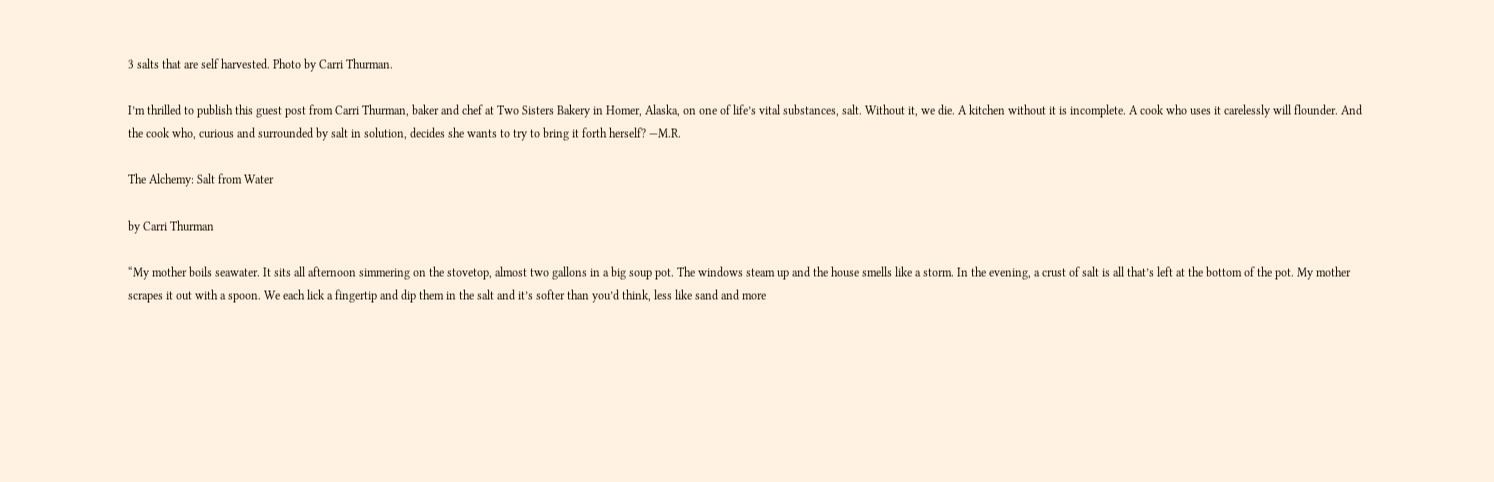3 salts that are self harvested. Photo by Carri Thurman.

I’m thrilled to publish this guest post from Carri Thurman, baker and chef at Two Sisters Bakery in Homer, Alaska, on one of life’s vital substances, salt. Without it, we die. A kitchen without it is incomplete. A cook who uses it carelessly will flounder. And the cook who, curious and surrounded by salt in solution, decides she wants to try to bring it forth herself? —M.R.

The Alchemy: Salt from Water

by Carri Thurman

“My mother boils seawater. It sits all afternoon simmering on the stovetop, almost two gallons in a big soup pot. The windows steam up and the house smells like a storm. In the evening, a crust of salt is all that’s left at the bottom of the pot. My mother scrapes it out with a spoon. We each lick a fingertip and dip them in the salt and it’s softer than you’d think, less like sand and more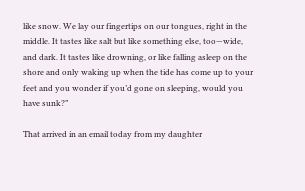like snow. We lay our fingertips on our tongues, right in the middle. It tastes like salt but like something else, too—wide, and dark. It tastes like drowning, or like falling asleep on the shore and only waking up when the tide has come up to your feet and you wonder if you’d gone on sleeping, would you have sunk?”

That arrived in an email today from my daughter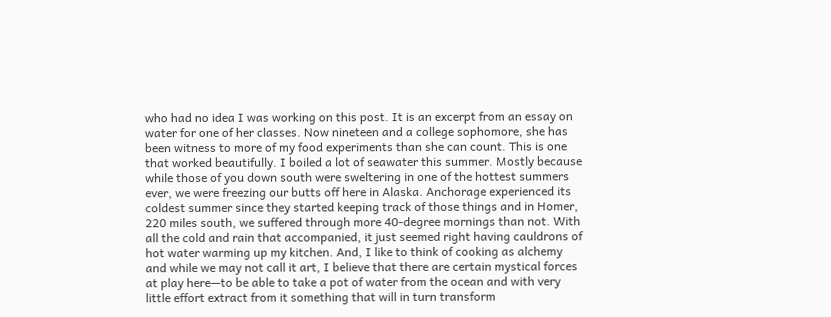who had no idea I was working on this post. It is an excerpt from an essay on water for one of her classes. Now nineteen and a college sophomore, she has been witness to more of my food experiments than she can count. This is one that worked beautifully. I boiled a lot of seawater this summer. Mostly because while those of you down south were sweltering in one of the hottest summers ever, we were freezing our butts off here in Alaska. Anchorage experienced its coldest summer since they started keeping track of those things and in Homer, 220 miles south, we suffered through more 40-degree mornings than not. With all the cold and rain that accompanied, it just seemed right having cauldrons of hot water warming up my kitchen. And, I like to think of cooking as alchemy and while we may not call it art, I believe that there are certain mystical forces at play here—to be able to take a pot of water from the ocean and with very little effort extract from it something that will in turn transform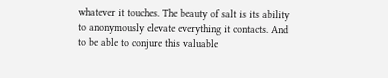whatever it touches. The beauty of salt is its ability to anonymously elevate everything it contacts. And to be able to conjure this valuable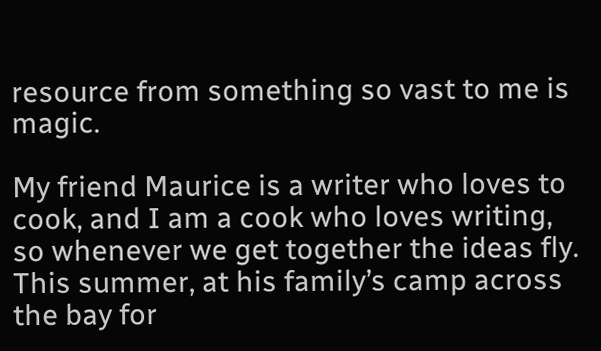resource from something so vast to me is magic.

My friend Maurice is a writer who loves to cook, and I am a cook who loves writing, so whenever we get together the ideas fly. This summer, at his family’s camp across the bay for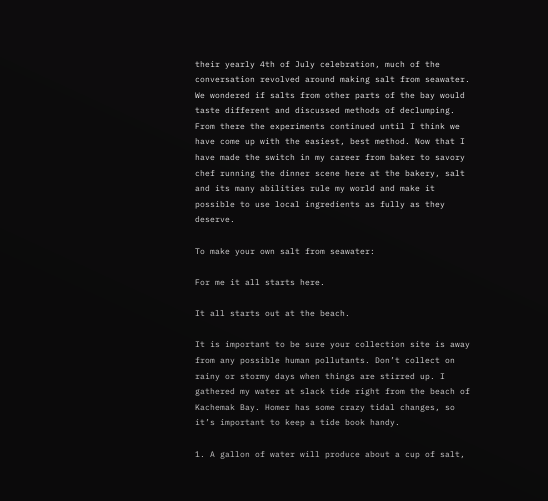their yearly 4th of July celebration, much of the conversation revolved around making salt from seawater. We wondered if salts from other parts of the bay would taste different and discussed methods of declumping. From there the experiments continued until I think we have come up with the easiest, best method. Now that I have made the switch in my career from baker to savory chef running the dinner scene here at the bakery, salt and its many abilities rule my world and make it possible to use local ingredients as fully as they deserve.

To make your own salt from seawater:

For me it all starts here.

It all starts out at the beach.

It is important to be sure your collection site is away from any possible human pollutants. Don’t collect on rainy or stormy days when things are stirred up. I gathered my water at slack tide right from the beach of Kachemak Bay. Homer has some crazy tidal changes, so it’s important to keep a tide book handy.

1. A gallon of water will produce about a cup of salt,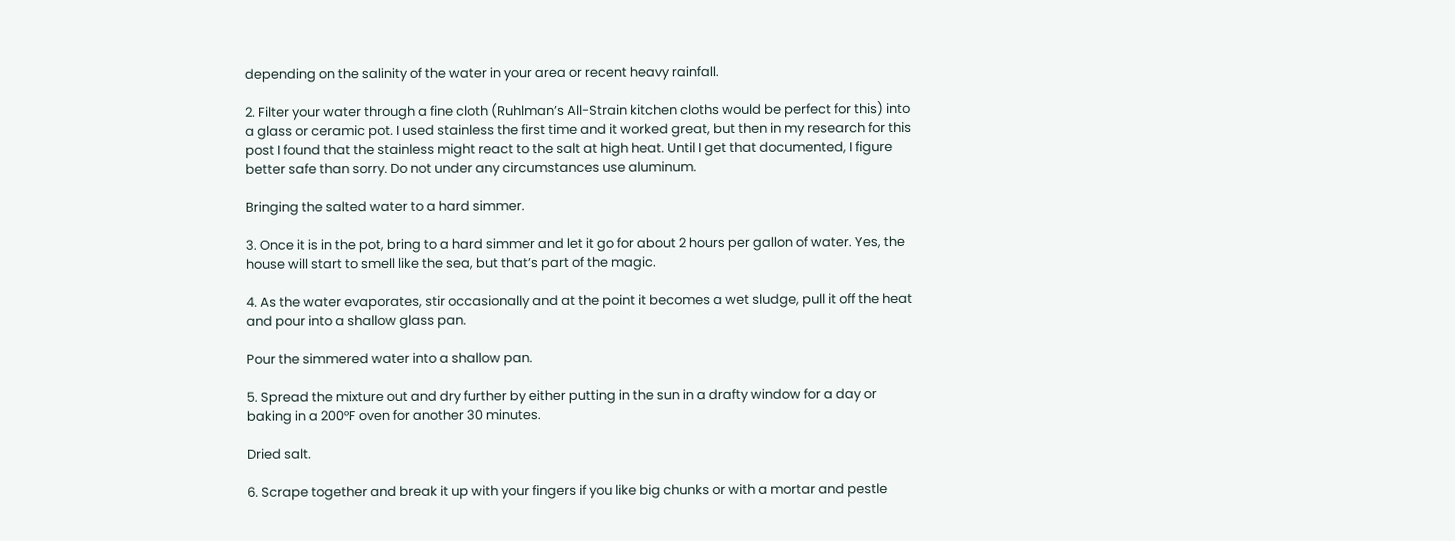depending on the salinity of the water in your area or recent heavy rainfall.

2. Filter your water through a fine cloth (Ruhlman’s All-Strain kitchen cloths would be perfect for this) into a glass or ceramic pot. I used stainless the first time and it worked great, but then in my research for this post I found that the stainless might react to the salt at high heat. Until I get that documented, I figure better safe than sorry. Do not under any circumstances use aluminum.

Bringing the salted water to a hard simmer.

3. Once it is in the pot, bring to a hard simmer and let it go for about 2 hours per gallon of water. Yes, the house will start to smell like the sea, but that’s part of the magic.

4. As the water evaporates, stir occasionally and at the point it becomes a wet sludge, pull it off the heat and pour into a shallow glass pan.

Pour the simmered water into a shallow pan.

5. Spread the mixture out and dry further by either putting in the sun in a drafty window for a day or baking in a 200°F oven for another 30 minutes.

Dried salt.

6. Scrape together and break it up with your fingers if you like big chunks or with a mortar and pestle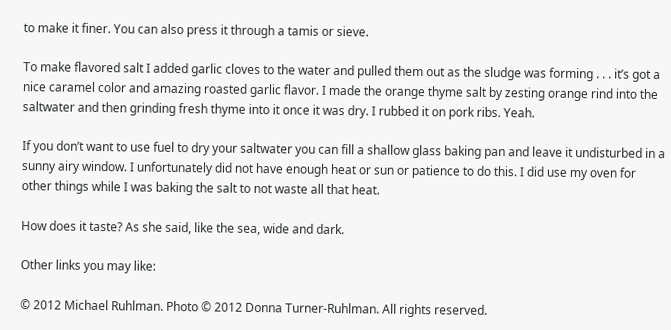to make it finer. You can also press it through a tamis or sieve.

To make flavored salt I added garlic cloves to the water and pulled them out as the sludge was forming . . . it’s got a nice caramel color and amazing roasted garlic flavor. I made the orange thyme salt by zesting orange rind into the saltwater and then grinding fresh thyme into it once it was dry. I rubbed it on pork ribs. Yeah.

If you don’t want to use fuel to dry your saltwater you can fill a shallow glass baking pan and leave it undisturbed in a sunny airy window. I unfortunately did not have enough heat or sun or patience to do this. I did use my oven for other things while I was baking the salt to not waste all that heat.

How does it taste? As she said, like the sea, wide and dark.

Other links you may like:

© 2012 Michael Ruhlman. Photo © 2012 Donna Turner-Ruhlman. All rights reserved.